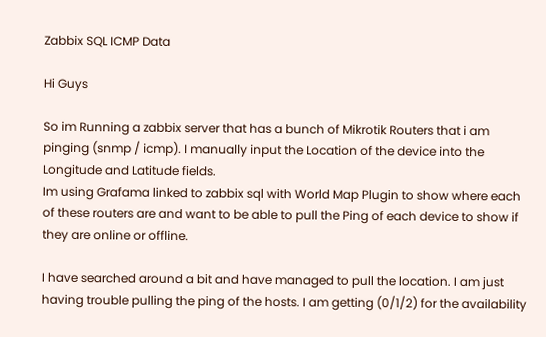Zabbix SQL ICMP Data

Hi Guys

So im Running a zabbix server that has a bunch of Mikrotik Routers that i am pinging (snmp / icmp). I manually input the Location of the device into the Longitude and Latitude fields.
Im using Grafama linked to zabbix sql with World Map Plugin to show where each of these routers are and want to be able to pull the Ping of each device to show if they are online or offline.

I have searched around a bit and have managed to pull the location. I am just having trouble pulling the ping of the hosts. I am getting (0/1/2) for the availability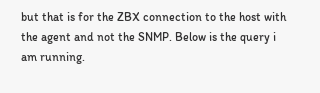but that is for the ZBX connection to the host with the agent and not the SNMP. Below is the query i am running.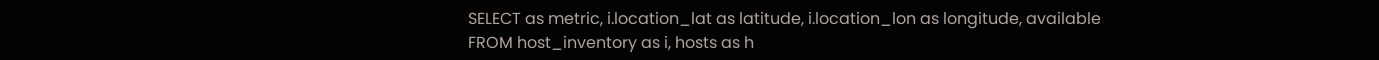SELECT as metric, i.location_lat as latitude, i.location_lon as longitude, available
FROM host_inventory as i, hosts as h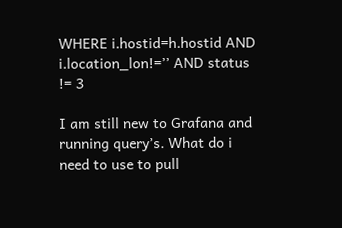WHERE i.hostid=h.hostid AND i.location_lon!=’’ AND status != 3

I am still new to Grafana and running query’s. What do i need to use to pull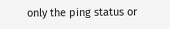only the ping status or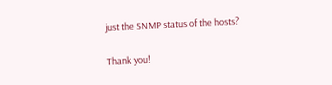just the SNMP status of the hosts?

Thank you!